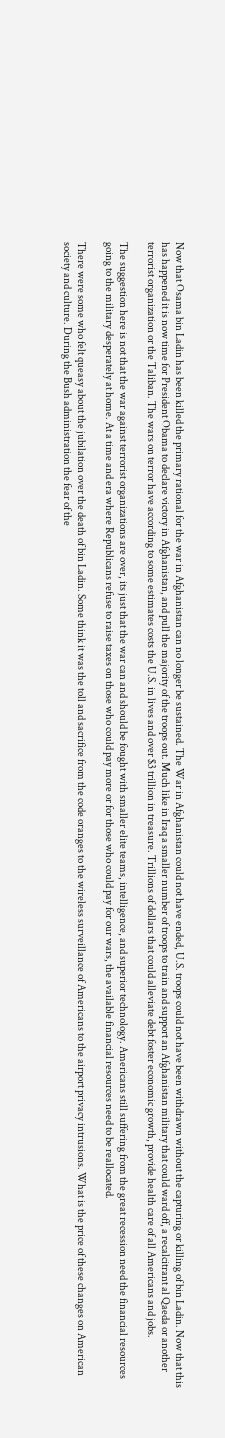Now that Osama bin Ladin has been killed the primary rational for the war in Afghanistan can no longer be sustained. The War in Afghanistan could not have ended, U.S. troops could not have been withdrawn without the capturing or killing of bin Ladin. Now that this has happened it is now time for President Obama to declare victory in Afghanistan, and pull the majority of the troops out. Much like in Iraq a smaller number of troops to train and support an Afghanistan military that could ward off, a recalcitrant al Qaeda or another terrorist organization or the Taliban. The wars on terror have according to some estimates costs the U.S. in lives and over $3 trillion in treasure. Trillions of dollars that could alleviate debt foster economic growth, provide health care of all Americans and jobs.

The suggestion here is not that the war against terrorist organizations are over, its just that the war can and should be fought with smaller elite teams, intelligence, and superior technology. Americans still suffering from the great recession need the financial resources going to the military desperately at home. At a time and era where Republicans refuse to raise taxes on those who could pay more or for those who could pay for our wars, the available financial resources need to be reallocated.

There were some who felt queasy about the jubilation over the death of bin Ladin. Some think it was the toll and sacrifice from the code oranges to the wireless surveillance of Americans to the airport privacy intrusions. What is the price of these changes on American society and culture. During the Bush administration the fear of the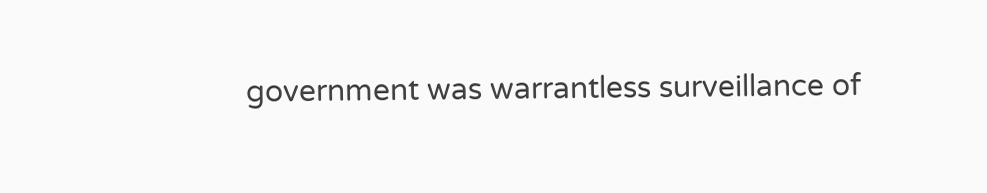government was warrantless surveillance of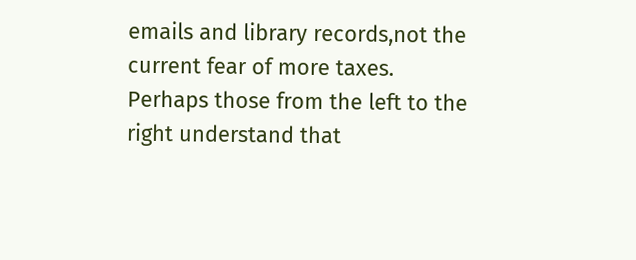emails and library records,not the current fear of more taxes. Perhaps those from the left to the right understand that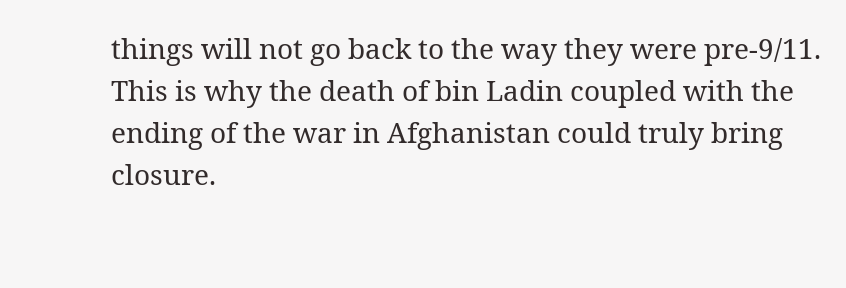things will not go back to the way they were pre-9/11. This is why the death of bin Ladin coupled with the ending of the war in Afghanistan could truly bring closure.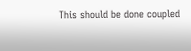This should be done coupled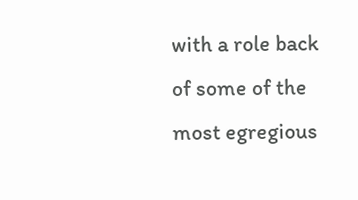with a role back of some of the most egregious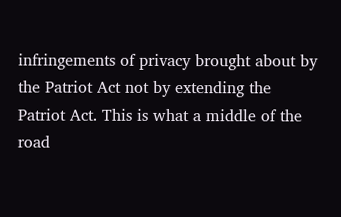infringements of privacy brought about by the Patriot Act not by extending the Patriot Act. This is what a middle of the road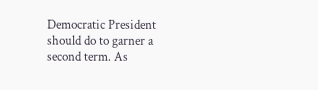Democratic President should do to garner a second term. As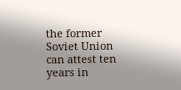the former Soviet Union can attest ten years in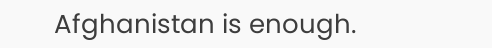Afghanistan is enough.